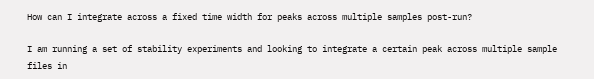How can I integrate across a fixed time width for peaks across multiple samples post-run?

I am running a set of stability experiments and looking to integrate a certain peak across multiple sample files in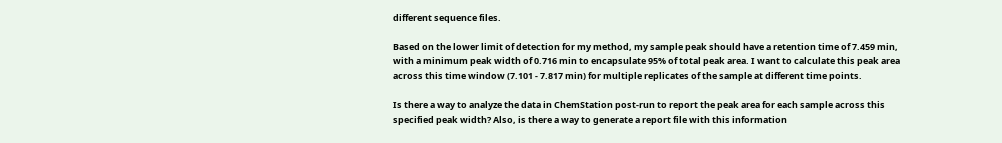different sequence files.

Based on the lower limit of detection for my method, my sample peak should have a retention time of 7.459 min, with a minimum peak width of 0.716 min to encapsulate 95% of total peak area. I want to calculate this peak area across this time window (7.101 - 7.817 min) for multiple replicates of the sample at different time points.

Is there a way to analyze the data in ChemStation post-run to report the peak area for each sample across this specified peak width? Also, is there a way to generate a report file with this information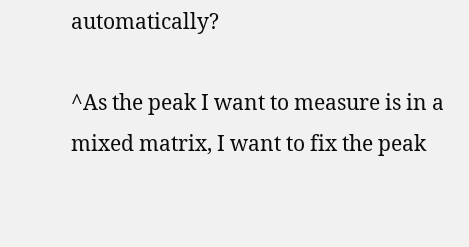automatically?

^As the peak I want to measure is in a mixed matrix, I want to fix the peak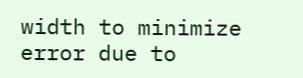width to minimize error due to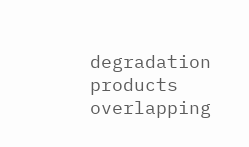degradation products overlapping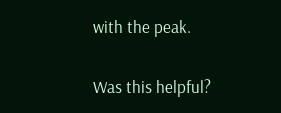with the peak.

Was this helpful?